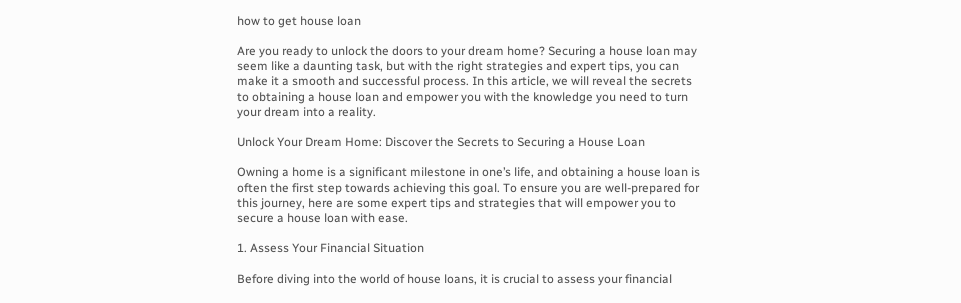how to get house loan

Are you ready to unlock the doors to your dream home? Securing a house loan may seem like a daunting task, but with the right strategies and expert tips, you can make it a smooth and successful process. In this article, we will reveal the secrets to obtaining a house loan and empower you with the knowledge you need to turn your dream into a reality.

Unlock Your Dream Home: Discover the Secrets to Securing a House Loan

Owning a home is a significant milestone in one’s life, and obtaining a house loan is often the first step towards achieving this goal. To ensure you are well-prepared for this journey, here are some expert tips and strategies that will empower you to secure a house loan with ease.

1. Assess Your Financial Situation

Before diving into the world of house loans, it is crucial to assess your financial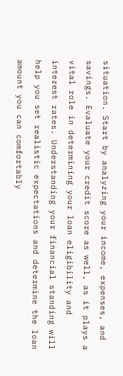situation. Start by analyzing your income, expenses, and savings. Evaluate your credit score as well, as it plays a vital role in determining your loan eligibility and interest rates. Understanding your financial standing will help you set realistic expectations and determine the loan amount you can comfortably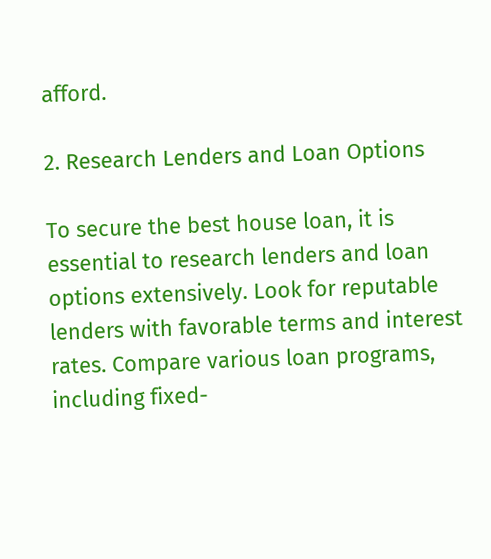afford.

2. Research Lenders and Loan Options

To secure the best house loan, it is essential to research lenders and loan options extensively. Look for reputable lenders with favorable terms and interest rates. Compare various loan programs, including fixed-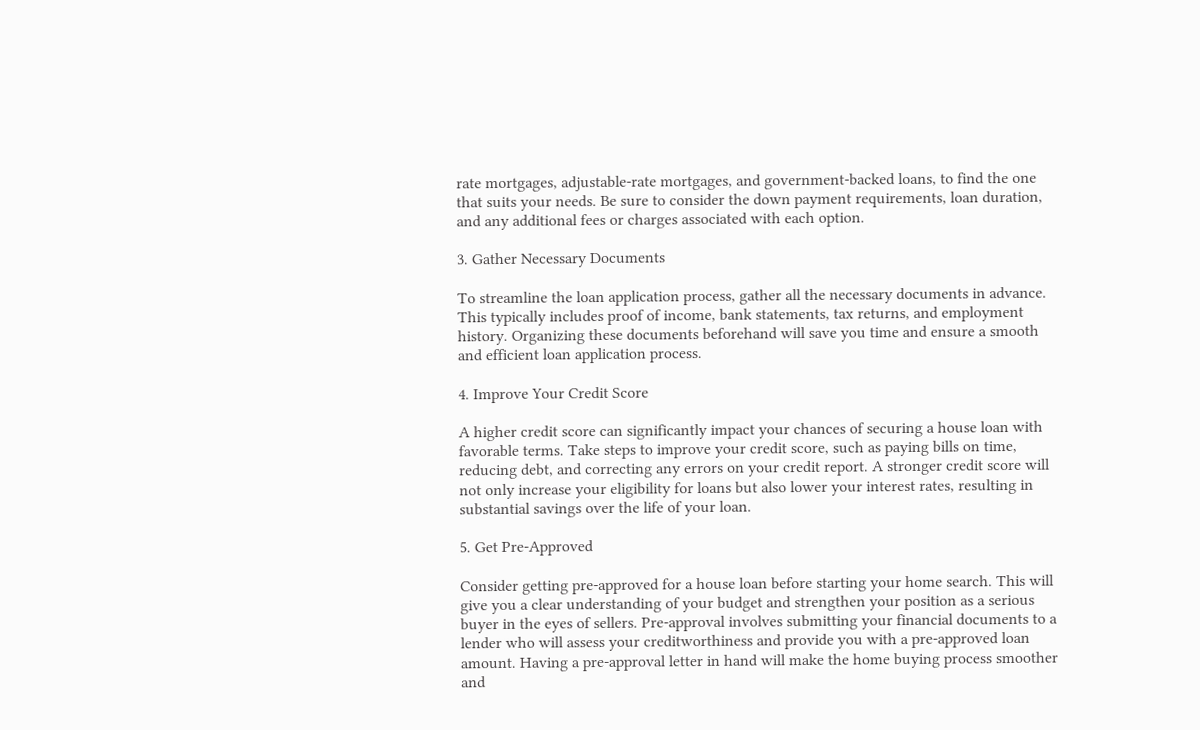rate mortgages, adjustable-rate mortgages, and government-backed loans, to find the one that suits your needs. Be sure to consider the down payment requirements, loan duration, and any additional fees or charges associated with each option.

3. Gather Necessary Documents

To streamline the loan application process, gather all the necessary documents in advance. This typically includes proof of income, bank statements, tax returns, and employment history. Organizing these documents beforehand will save you time and ensure a smooth and efficient loan application process.

4. Improve Your Credit Score

A higher credit score can significantly impact your chances of securing a house loan with favorable terms. Take steps to improve your credit score, such as paying bills on time, reducing debt, and correcting any errors on your credit report. A stronger credit score will not only increase your eligibility for loans but also lower your interest rates, resulting in substantial savings over the life of your loan.

5. Get Pre-Approved

Consider getting pre-approved for a house loan before starting your home search. This will give you a clear understanding of your budget and strengthen your position as a serious buyer in the eyes of sellers. Pre-approval involves submitting your financial documents to a lender who will assess your creditworthiness and provide you with a pre-approved loan amount. Having a pre-approval letter in hand will make the home buying process smoother and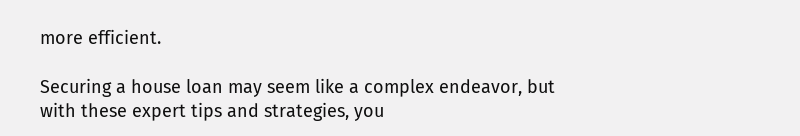more efficient.

Securing a house loan may seem like a complex endeavor, but with these expert tips and strategies, you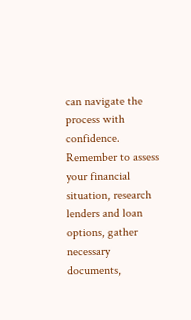can navigate the process with confidence. Remember to assess your financial situation, research lenders and loan options, gather necessary documents,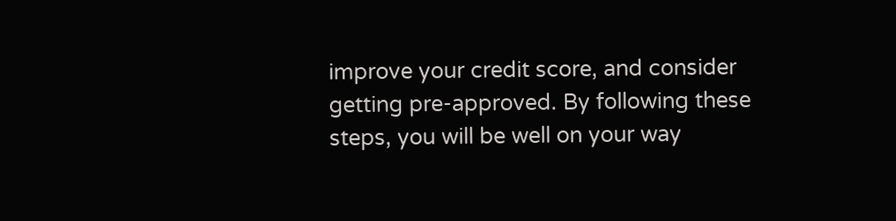improve your credit score, and consider getting pre-approved. By following these steps, you will be well on your way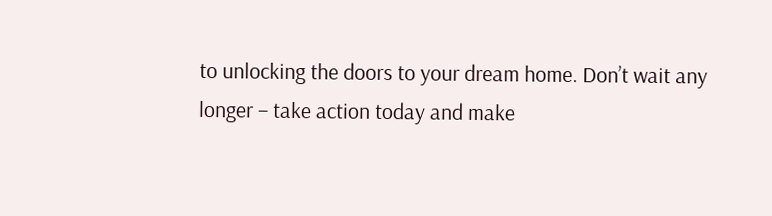to unlocking the doors to your dream home. Don’t wait any longer – take action today and make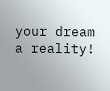your dream a reality!